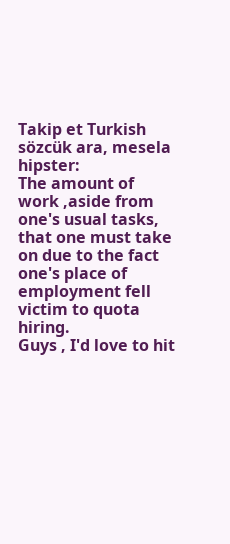Takip et Turkish
sözcük ara, mesela hipster:
The amount of work ,aside from one's usual tasks, that one must take on due to the fact one's place of employment fell victim to quota hiring.
Guys , I'd love to hit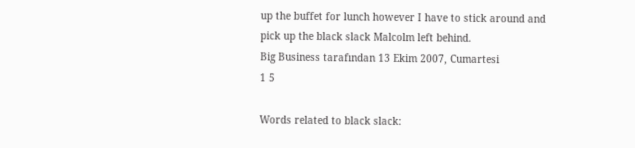up the buffet for lunch however I have to stick around and pick up the black slack Malcolm left behind.
Big Business tarafından 13 Ekim 2007, Cumartesi
1 5

Words related to black slack: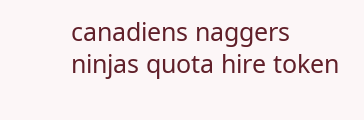canadiens naggers ninjas quota hire token